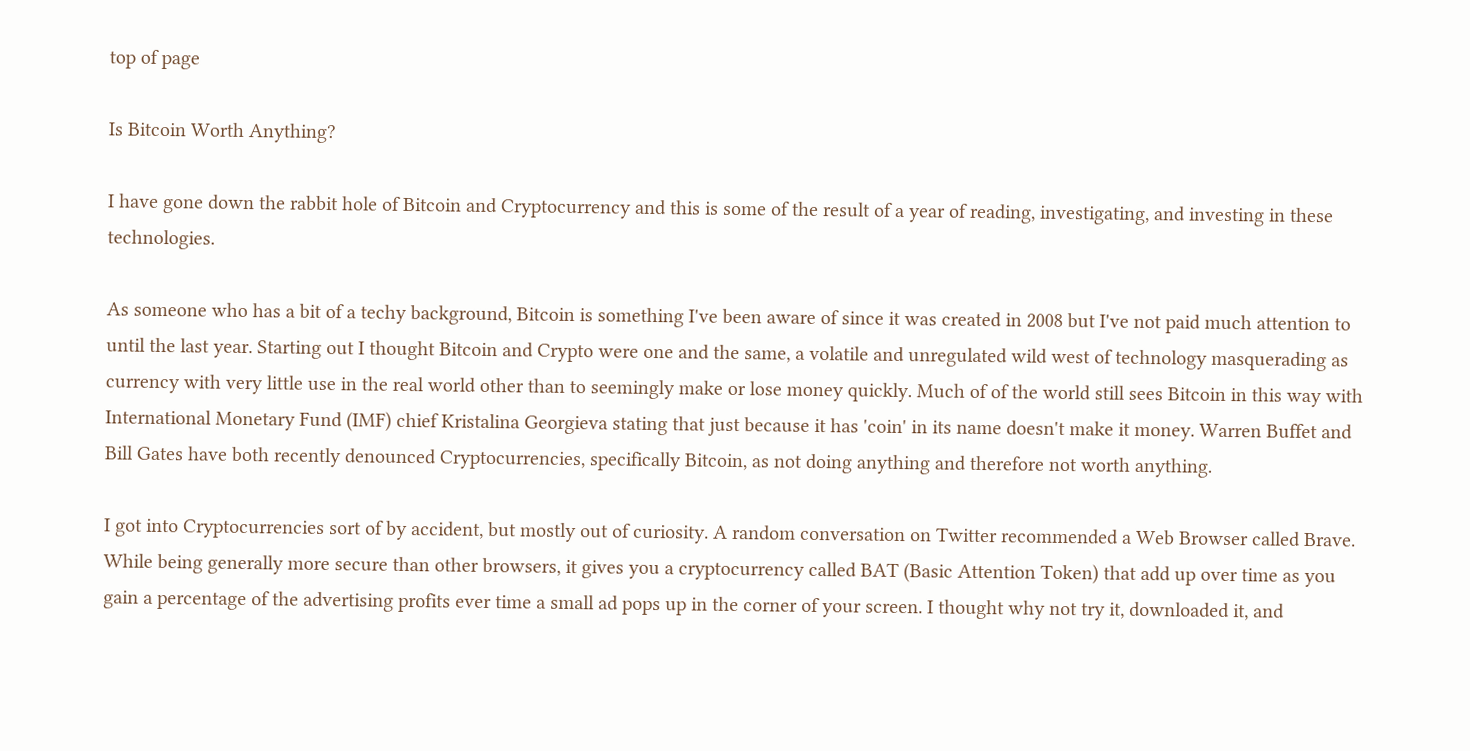top of page

Is Bitcoin Worth Anything?

I have gone down the rabbit hole of Bitcoin and Cryptocurrency and this is some of the result of a year of reading, investigating, and investing in these technologies.

As someone who has a bit of a techy background, Bitcoin is something I've been aware of since it was created in 2008 but I've not paid much attention to until the last year. Starting out I thought Bitcoin and Crypto were one and the same, a volatile and unregulated wild west of technology masquerading as currency with very little use in the real world other than to seemingly make or lose money quickly. Much of of the world still sees Bitcoin in this way with International Monetary Fund (IMF) chief Kristalina Georgieva stating that just because it has 'coin' in its name doesn't make it money. Warren Buffet and Bill Gates have both recently denounced Cryptocurrencies, specifically Bitcoin, as not doing anything and therefore not worth anything.

I got into Cryptocurrencies sort of by accident, but mostly out of curiosity. A random conversation on Twitter recommended a Web Browser called Brave. While being generally more secure than other browsers, it gives you a cryptocurrency called BAT (Basic Attention Token) that add up over time as you gain a percentage of the advertising profits ever time a small ad pops up in the corner of your screen. I thought why not try it, downloaded it, and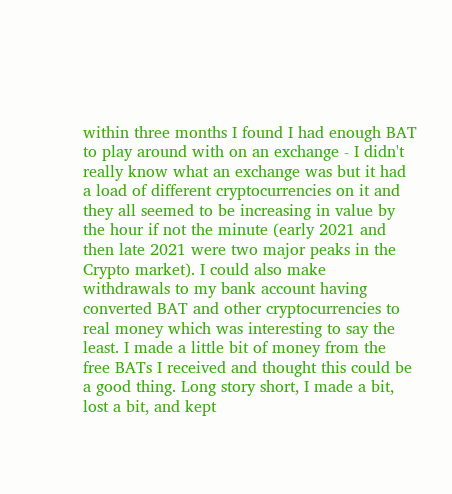within three months I found I had enough BAT to play around with on an exchange - I didn't really know what an exchange was but it had a load of different cryptocurrencies on it and they all seemed to be increasing in value by the hour if not the minute (early 2021 and then late 2021 were two major peaks in the Crypto market). I could also make withdrawals to my bank account having converted BAT and other cryptocurrencies to real money which was interesting to say the least. I made a little bit of money from the free BATs I received and thought this could be a good thing. Long story short, I made a bit, lost a bit, and kept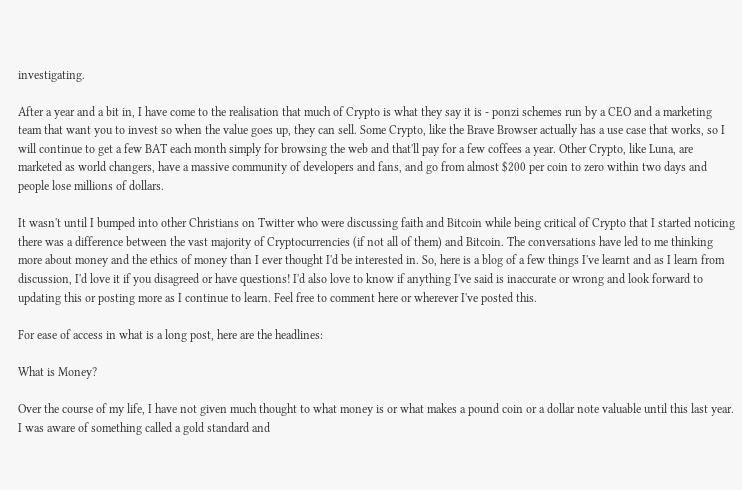investigating.

After a year and a bit in, I have come to the realisation that much of Crypto is what they say it is - ponzi schemes run by a CEO and a marketing team that want you to invest so when the value goes up, they can sell. Some Crypto, like the Brave Browser actually has a use case that works, so I will continue to get a few BAT each month simply for browsing the web and that'll pay for a few coffees a year. Other Crypto, like Luna, are marketed as world changers, have a massive community of developers and fans, and go from almost $200 per coin to zero within two days and people lose millions of dollars.

It wasn't until I bumped into other Christians on Twitter who were discussing faith and Bitcoin while being critical of Crypto that I started noticing there was a difference between the vast majority of Cryptocurrencies (if not all of them) and Bitcoin. The conversations have led to me thinking more about money and the ethics of money than I ever thought I'd be interested in. So, here is a blog of a few things I've learnt and as I learn from discussion, I'd love it if you disagreed or have questions! I'd also love to know if anything I've said is inaccurate or wrong and look forward to updating this or posting more as I continue to learn. Feel free to comment here or wherever I've posted this.

For ease of access in what is a long post, here are the headlines:

What is Money?

Over the course of my life, I have not given much thought to what money is or what makes a pound coin or a dollar note valuable until this last year. I was aware of something called a gold standard and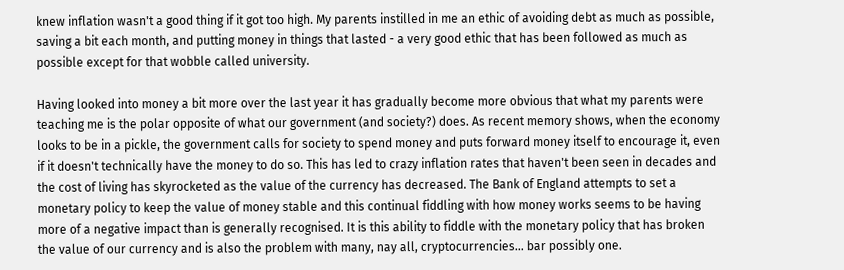knew inflation wasn't a good thing if it got too high. My parents instilled in me an ethic of avoiding debt as much as possible, saving a bit each month, and putting money in things that lasted - a very good ethic that has been followed as much as possible except for that wobble called university.

Having looked into money a bit more over the last year it has gradually become more obvious that what my parents were teaching me is the polar opposite of what our government (and society?) does. As recent memory shows, when the economy looks to be in a pickle, the government calls for society to spend money and puts forward money itself to encourage it, even if it doesn't technically have the money to do so. This has led to crazy inflation rates that haven't been seen in decades and the cost of living has skyrocketed as the value of the currency has decreased. The Bank of England attempts to set a monetary policy to keep the value of money stable and this continual fiddling with how money works seems to be having more of a negative impact than is generally recognised. It is this ability to fiddle with the monetary policy that has broken the value of our currency and is also the problem with many, nay all, cryptocurrencies... bar possibly one.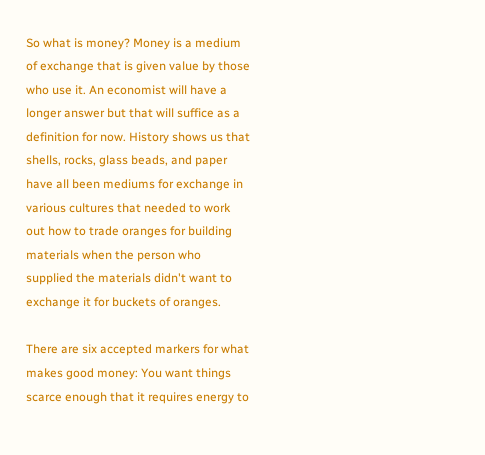So what is money? Money is a medium of exchange that is given value by those who use it. An economist will have a longer answer but that will suffice as a definition for now. History shows us that shells, rocks, glass beads, and paper have all been mediums for exchange in various cultures that needed to work out how to trade oranges for building materials when the person who supplied the materials didn't want to exchange it for buckets of oranges.

There are six accepted markers for what makes good money: You want things scarce enough that it requires energy to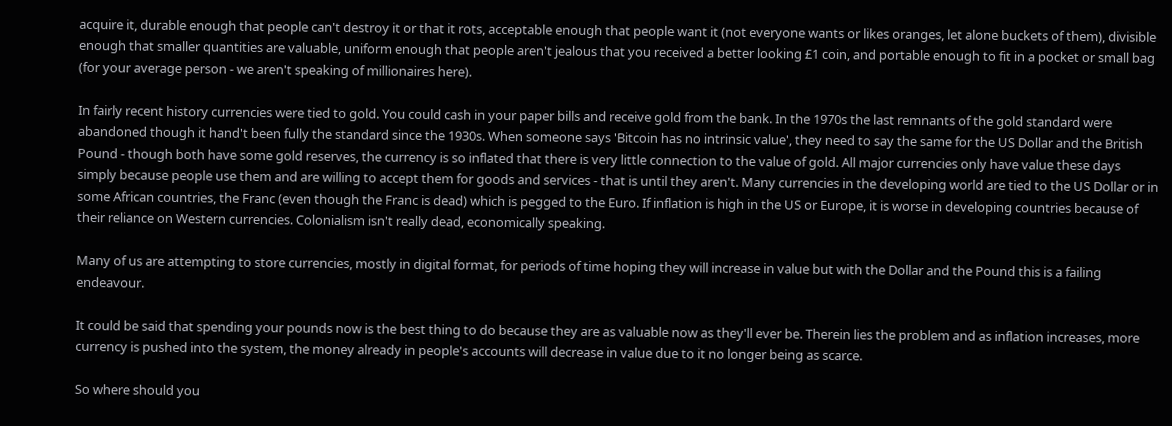acquire it, durable enough that people can't destroy it or that it rots, acceptable enough that people want it (not everyone wants or likes oranges, let alone buckets of them), divisible enough that smaller quantities are valuable, uniform enough that people aren't jealous that you received a better looking £1 coin, and portable enough to fit in a pocket or small bag (for your average person - we aren't speaking of millionaires here).

In fairly recent history currencies were tied to gold. You could cash in your paper bills and receive gold from the bank. In the 1970s the last remnants of the gold standard were abandoned though it hand't been fully the standard since the 1930s. When someone says 'Bitcoin has no intrinsic value', they need to say the same for the US Dollar and the British Pound - though both have some gold reserves, the currency is so inflated that there is very little connection to the value of gold. All major currencies only have value these days simply because people use them and are willing to accept them for goods and services - that is until they aren't. Many currencies in the developing world are tied to the US Dollar or in some African countries, the Franc (even though the Franc is dead) which is pegged to the Euro. If inflation is high in the US or Europe, it is worse in developing countries because of their reliance on Western currencies. Colonialism isn't really dead, economically speaking.

Many of us are attempting to store currencies, mostly in digital format, for periods of time hoping they will increase in value but with the Dollar and the Pound this is a failing endeavour.

It could be said that spending your pounds now is the best thing to do because they are as valuable now as they'll ever be. Therein lies the problem and as inflation increases, more currency is pushed into the system, the money already in people's accounts will decrease in value due to it no longer being as scarce.

So where should you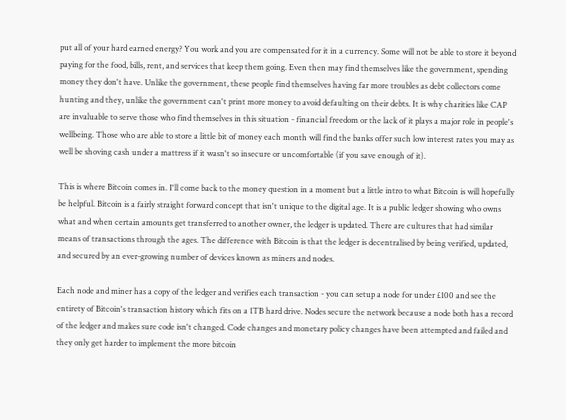put all of your hard earned energy? You work and you are compensated for it in a currency. Some will not be able to store it beyond paying for the food, bills, rent, and services that keep them going. Even then may find themselves like the government, spending money they don't have. Unlike the government, these people find themselves having far more troubles as debt collectors come hunting and they, unlike the government can't print more money to avoid defaulting on their debts. It is why charities like CAP are invaluable to serve those who find themselves in this situation - financial freedom or the lack of it plays a major role in people's wellbeing. Those who are able to store a little bit of money each month will find the banks offer such low interest rates you may as well be shoving cash under a mattress if it wasn't so insecure or uncomfortable (if you save enough of it).

This is where Bitcoin comes in. I'll come back to the money question in a moment but a little intro to what Bitcoin is will hopefully be helpful. Bitcoin is a fairly straight forward concept that isn't unique to the digital age. It is a public ledger showing who owns what and when certain amounts get transferred to another owner, the ledger is updated. There are cultures that had similar means of transactions through the ages. The difference with Bitcoin is that the ledger is decentralised by being verified, updated, and secured by an ever-growing number of devices known as miners and nodes.

Each node and miner has a copy of the ledger and verifies each transaction - you can setup a node for under £100 and see the entirety of Bitcoin's transaction history which fits on a 1TB hard drive. Nodes secure the network because a node both has a record of the ledger and makes sure code isn't changed. Code changes and monetary policy changes have been attempted and failed and they only get harder to implement the more bitcoin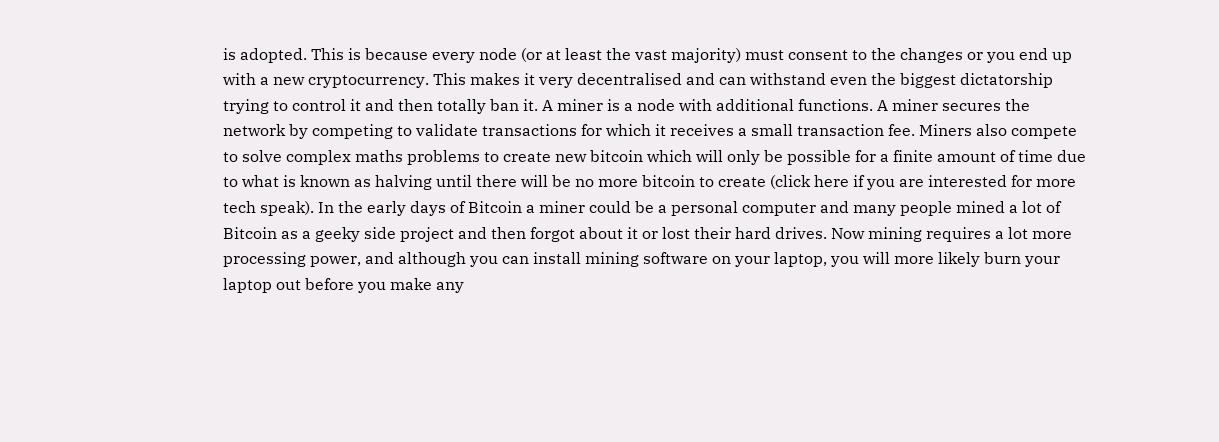is adopted. This is because every node (or at least the vast majority) must consent to the changes or you end up with a new cryptocurrency. This makes it very decentralised and can withstand even the biggest dictatorship trying to control it and then totally ban it. A miner is a node with additional functions. A miner secures the network by competing to validate transactions for which it receives a small transaction fee. Miners also compete to solve complex maths problems to create new bitcoin which will only be possible for a finite amount of time due to what is known as halving until there will be no more bitcoin to create (click here if you are interested for more tech speak). In the early days of Bitcoin a miner could be a personal computer and many people mined a lot of Bitcoin as a geeky side project and then forgot about it or lost their hard drives. Now mining requires a lot more processing power, and although you can install mining software on your laptop, you will more likely burn your laptop out before you make any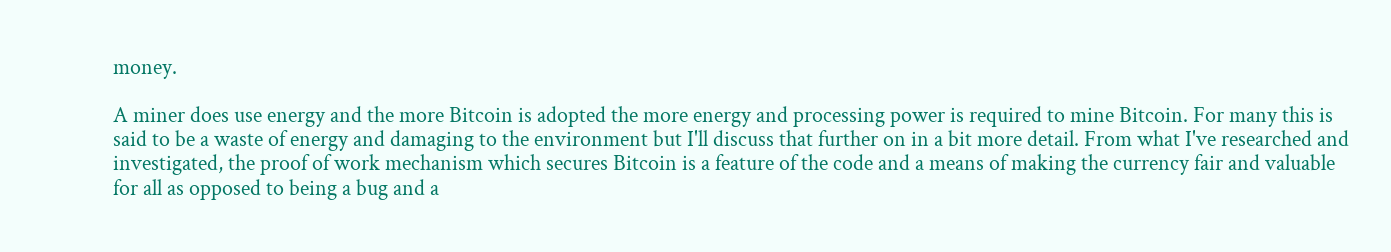money.

A miner does use energy and the more Bitcoin is adopted the more energy and processing power is required to mine Bitcoin. For many this is said to be a waste of energy and damaging to the environment but I'll discuss that further on in a bit more detail. From what I've researched and investigated, the proof of work mechanism which secures Bitcoin is a feature of the code and a means of making the currency fair and valuable for all as opposed to being a bug and a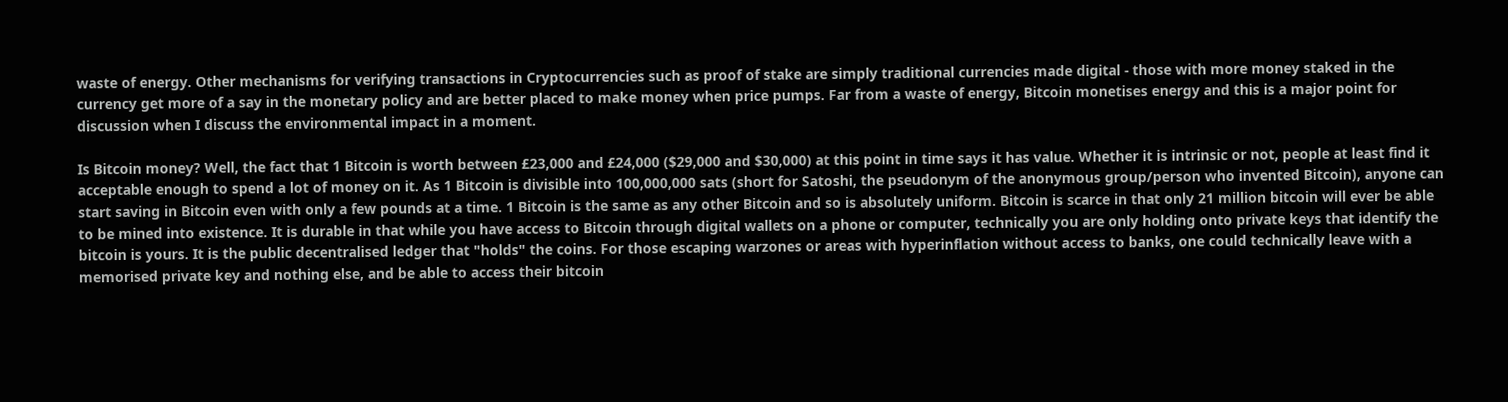waste of energy. Other mechanisms for verifying transactions in Cryptocurrencies such as proof of stake are simply traditional currencies made digital - those with more money staked in the currency get more of a say in the monetary policy and are better placed to make money when price pumps. Far from a waste of energy, Bitcoin monetises energy and this is a major point for discussion when I discuss the environmental impact in a moment.

Is Bitcoin money? Well, the fact that 1 Bitcoin is worth between £23,000 and £24,000 ($29,000 and $30,000) at this point in time says it has value. Whether it is intrinsic or not, people at least find it acceptable enough to spend a lot of money on it. As 1 Bitcoin is divisible into 100,000,000 sats (short for Satoshi, the pseudonym of the anonymous group/person who invented Bitcoin), anyone can start saving in Bitcoin even with only a few pounds at a time. 1 Bitcoin is the same as any other Bitcoin and so is absolutely uniform. Bitcoin is scarce in that only 21 million bitcoin will ever be able to be mined into existence. It is durable in that while you have access to Bitcoin through digital wallets on a phone or computer, technically you are only holding onto private keys that identify the bitcoin is yours. It is the public decentralised ledger that "holds" the coins. For those escaping warzones or areas with hyperinflation without access to banks, one could technically leave with a memorised private key and nothing else, and be able to access their bitcoin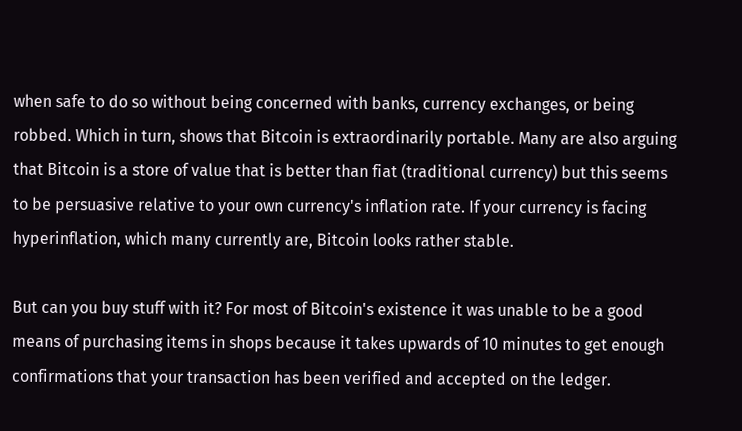when safe to do so without being concerned with banks, currency exchanges, or being robbed. Which in turn, shows that Bitcoin is extraordinarily portable. Many are also arguing that Bitcoin is a store of value that is better than fiat (traditional currency) but this seems to be persuasive relative to your own currency's inflation rate. If your currency is facing hyperinflation, which many currently are, Bitcoin looks rather stable.

But can you buy stuff with it? For most of Bitcoin's existence it was unable to be a good means of purchasing items in shops because it takes upwards of 10 minutes to get enough confirmations that your transaction has been verified and accepted on the ledger.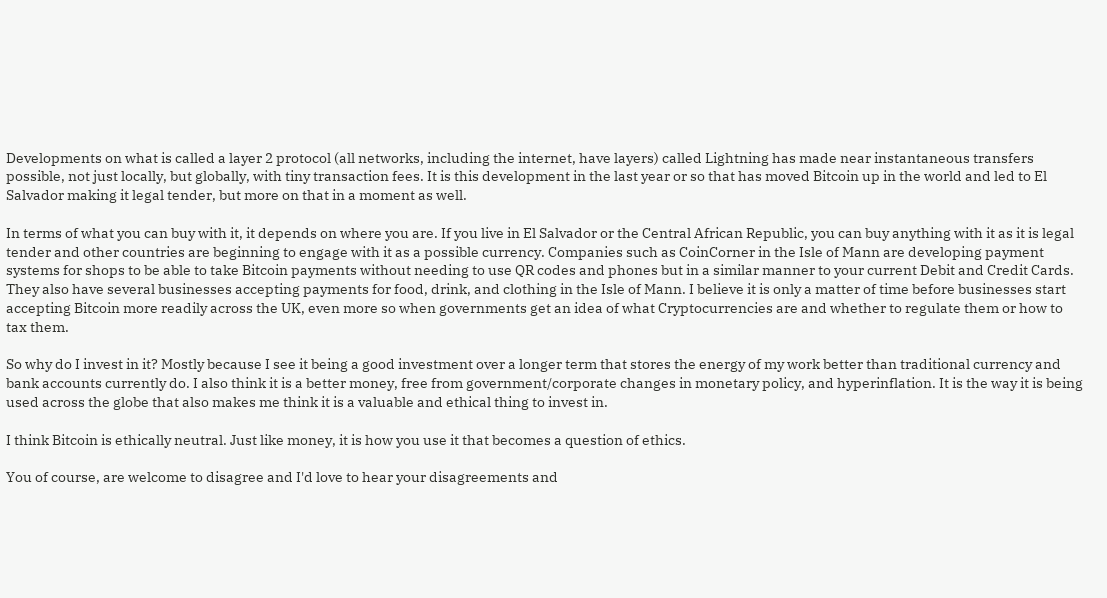Developments on what is called a layer 2 protocol (all networks, including the internet, have layers) called Lightning has made near instantaneous transfers possible, not just locally, but globally, with tiny transaction fees. It is this development in the last year or so that has moved Bitcoin up in the world and led to El Salvador making it legal tender, but more on that in a moment as well.

In terms of what you can buy with it, it depends on where you are. If you live in El Salvador or the Central African Republic, you can buy anything with it as it is legal tender and other countries are beginning to engage with it as a possible currency. Companies such as CoinCorner in the Isle of Mann are developing payment systems for shops to be able to take Bitcoin payments without needing to use QR codes and phones but in a similar manner to your current Debit and Credit Cards. They also have several businesses accepting payments for food, drink, and clothing in the Isle of Mann. I believe it is only a matter of time before businesses start accepting Bitcoin more readily across the UK, even more so when governments get an idea of what Cryptocurrencies are and whether to regulate them or how to tax them.

So why do I invest in it? Mostly because I see it being a good investment over a longer term that stores the energy of my work better than traditional currency and bank accounts currently do. I also think it is a better money, free from government/corporate changes in monetary policy, and hyperinflation. It is the way it is being used across the globe that also makes me think it is a valuable and ethical thing to invest in.

I think Bitcoin is ethically neutral. Just like money, it is how you use it that becomes a question of ethics.

You of course, are welcome to disagree and I'd love to hear your disagreements and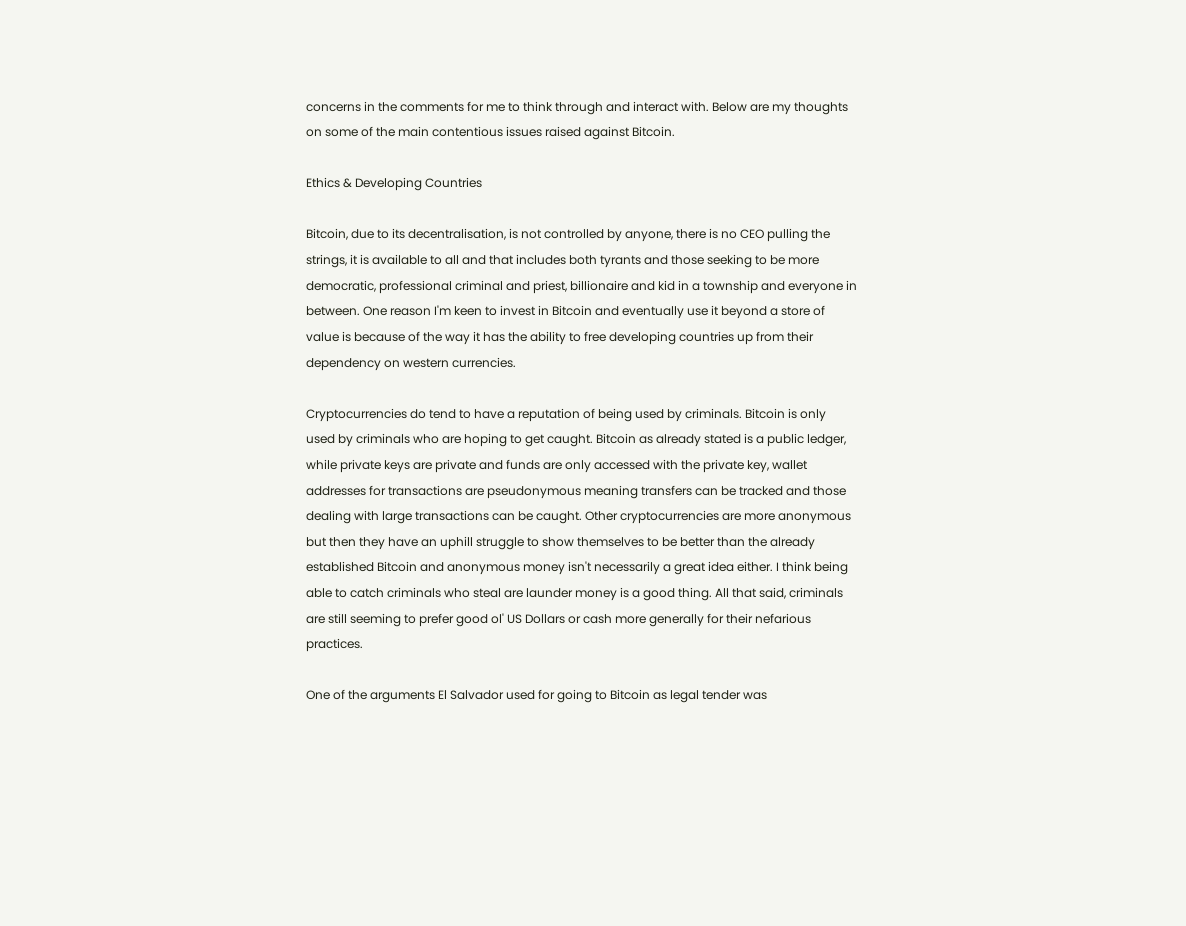concerns in the comments for me to think through and interact with. Below are my thoughts on some of the main contentious issues raised against Bitcoin.

Ethics & Developing Countries

Bitcoin, due to its decentralisation, is not controlled by anyone, there is no CEO pulling the strings, it is available to all and that includes both tyrants and those seeking to be more democratic, professional criminal and priest, billionaire and kid in a township and everyone in between. One reason I'm keen to invest in Bitcoin and eventually use it beyond a store of value is because of the way it has the ability to free developing countries up from their dependency on western currencies.

Cryptocurrencies do tend to have a reputation of being used by criminals. Bitcoin is only used by criminals who are hoping to get caught. Bitcoin as already stated is a public ledger, while private keys are private and funds are only accessed with the private key, wallet addresses for transactions are pseudonymous meaning transfers can be tracked and those dealing with large transactions can be caught. Other cryptocurrencies are more anonymous but then they have an uphill struggle to show themselves to be better than the already established Bitcoin and anonymous money isn't necessarily a great idea either. I think being able to catch criminals who steal are launder money is a good thing. All that said, criminals are still seeming to prefer good ol' US Dollars or cash more generally for their nefarious practices.

One of the arguments El Salvador used for going to Bitcoin as legal tender was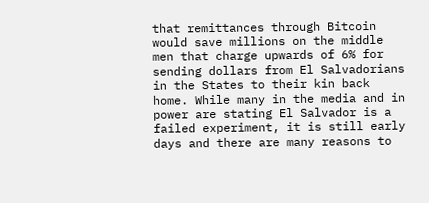that remittances through Bitcoin would save millions on the middle men that charge upwards of 6% for sending dollars from El Salvadorians in the States to their kin back home. While many in the media and in power are stating El Salvador is a failed experiment, it is still early days and there are many reasons to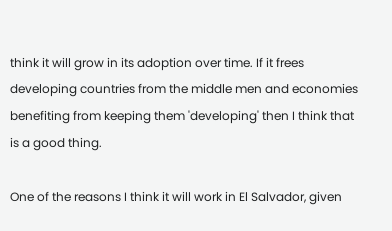think it will grow in its adoption over time. If it frees developing countries from the middle men and economies benefiting from keeping them 'developing' then I think that is a good thing.

One of the reasons I think it will work in El Salvador, given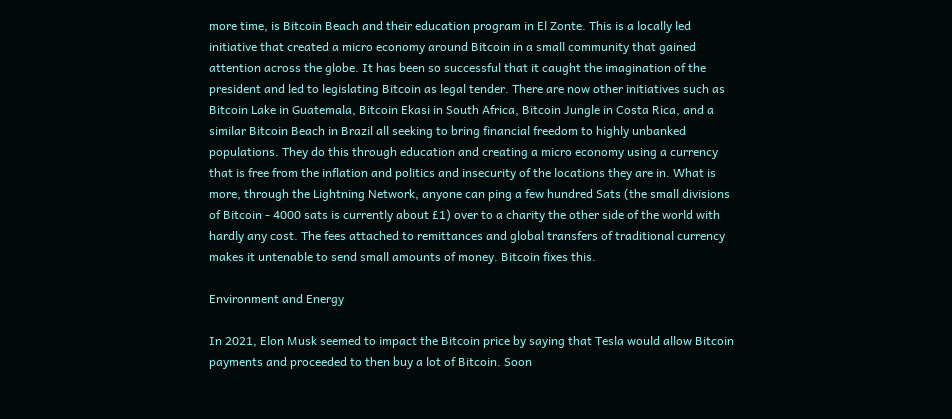more time, is Bitcoin Beach and their education program in El Zonte. This is a locally led initiative that created a micro economy around Bitcoin in a small community that gained attention across the globe. It has been so successful that it caught the imagination of the president and led to legislating Bitcoin as legal tender. There are now other initiatives such as Bitcoin Lake in Guatemala, Bitcoin Ekasi in South Africa, Bitcoin Jungle in Costa Rica, and a similar Bitcoin Beach in Brazil all seeking to bring financial freedom to highly unbanked populations. They do this through education and creating a micro economy using a currency that is free from the inflation and politics and insecurity of the locations they are in. What is more, through the Lightning Network, anyone can ping a few hundred Sats (the small divisions of Bitcoin - 4000 sats is currently about £1) over to a charity the other side of the world with hardly any cost. The fees attached to remittances and global transfers of traditional currency makes it untenable to send small amounts of money. Bitcoin fixes this.

Environment and Energy

In 2021, Elon Musk seemed to impact the Bitcoin price by saying that Tesla would allow Bitcoin payments and proceeded to then buy a lot of Bitcoin. Soon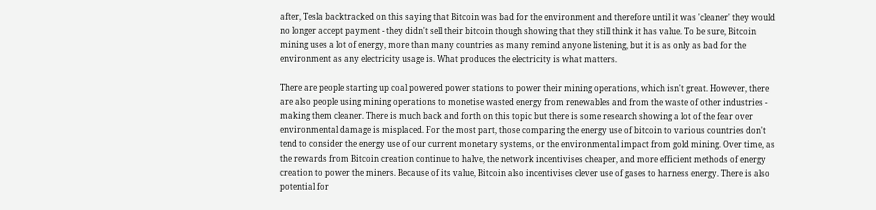after, Tesla backtracked on this saying that Bitcoin was bad for the environment and therefore until it was 'cleaner' they would no longer accept payment - they didn't sell their bitcoin though showing that they still think it has value. To be sure, Bitcoin mining uses a lot of energy, more than many countries as many remind anyone listening, but it is as only as bad for the environment as any electricity usage is. What produces the electricity is what matters.

There are people starting up coal powered power stations to power their mining operations, which isn't great. However, there are also people using mining operations to monetise wasted energy from renewables and from the waste of other industries - making them cleaner. There is much back and forth on this topic but there is some research showing a lot of the fear over environmental damage is misplaced. For the most part, those comparing the energy use of bitcoin to various countries don't tend to consider the energy use of our current monetary systems, or the environmental impact from gold mining. Over time, as the rewards from Bitcoin creation continue to halve, the network incentivises cheaper, and more efficient methods of energy creation to power the miners. Because of its value, Bitcoin also incentivises clever use of gases to harness energy. There is also potential for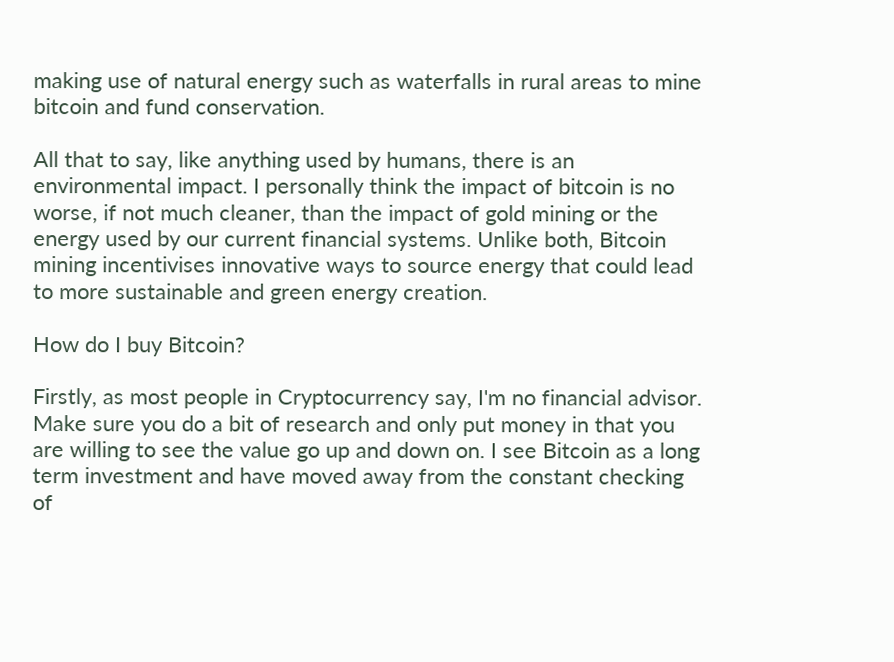making use of natural energy such as waterfalls in rural areas to mine bitcoin and fund conservation.

All that to say, like anything used by humans, there is an environmental impact. I personally think the impact of bitcoin is no worse, if not much cleaner, than the impact of gold mining or the energy used by our current financial systems. Unlike both, Bitcoin mining incentivises innovative ways to source energy that could lead to more sustainable and green energy creation.

How do I buy Bitcoin?

Firstly, as most people in Cryptocurrency say, I'm no financial advisor. Make sure you do a bit of research and only put money in that you are willing to see the value go up and down on. I see Bitcoin as a long term investment and have moved away from the constant checking of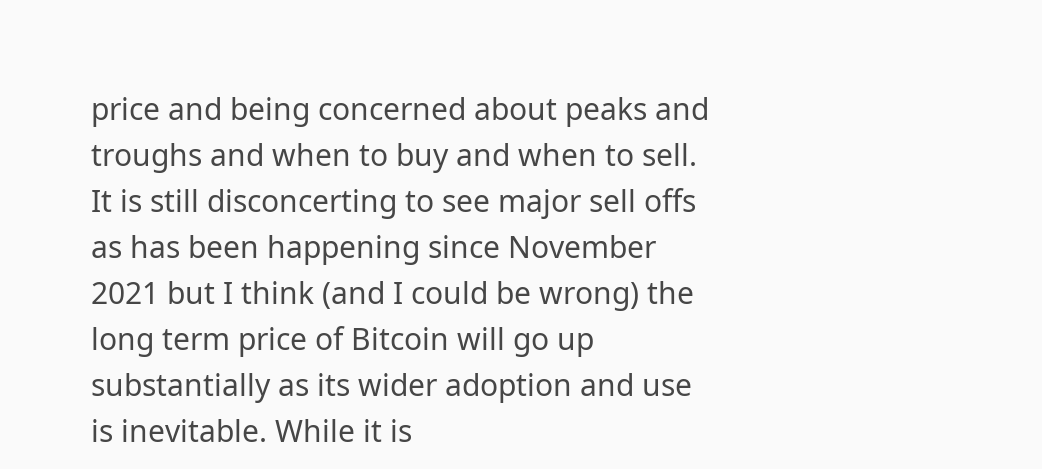price and being concerned about peaks and troughs and when to buy and when to sell. It is still disconcerting to see major sell offs as has been happening since November 2021 but I think (and I could be wrong) the long term price of Bitcoin will go up substantially as its wider adoption and use is inevitable. While it is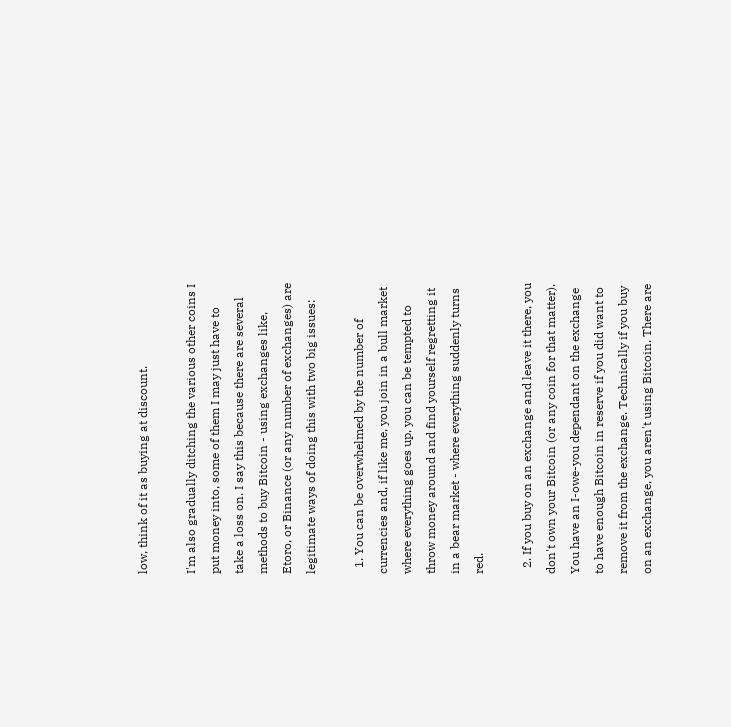low, think of it as buying at discount.

I'm also gradually ditching the various other coins I put money into, some of them I may just have to take a loss on. I say this because there are several methods to buy Bitcoin - using exchanges like, Etoro, or Binance (or any number of exchanges) are legitimate ways of doing this with two big issues:

  1. You can be overwhelmed by the number of currencies and, if like me, you join in a bull market where everything goes up, you can be tempted to throw money around and find yourself regretting it in a bear market - where everything suddenly turns red.

  2. If you buy on an exchange and leave it there, you don't own your Bitcoin (or any coin for that matter). You have an I-owe-you dependant on the exchange to have enough Bitcoin in reserve if you did want to remove it from the exchange. Technically if you buy on an exchange, you aren't using Bitcoin. There are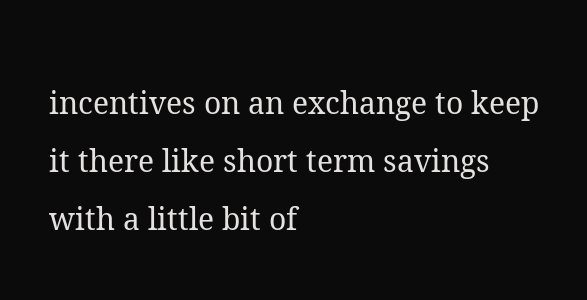incentives on an exchange to keep it there like short term savings with a little bit of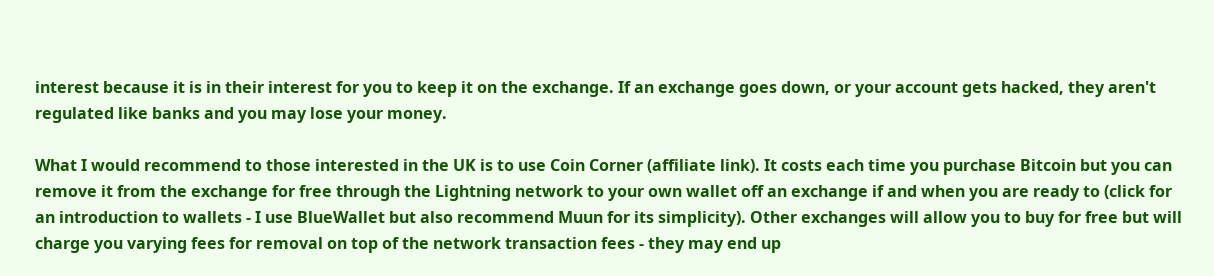interest because it is in their interest for you to keep it on the exchange. If an exchange goes down, or your account gets hacked, they aren't regulated like banks and you may lose your money.

What I would recommend to those interested in the UK is to use Coin Corner (affiliate link). It costs each time you purchase Bitcoin but you can remove it from the exchange for free through the Lightning network to your own wallet off an exchange if and when you are ready to (click for an introduction to wallets - I use BlueWallet but also recommend Muun for its simplicity). Other exchanges will allow you to buy for free but will charge you varying fees for removal on top of the network transaction fees - they may end up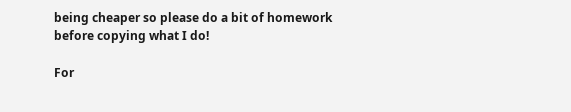being cheaper so please do a bit of homework before copying what I do!

For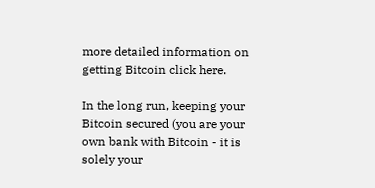more detailed information on getting Bitcoin click here.

In the long run, keeping your Bitcoin secured (you are your own bank with Bitcoin - it is solely your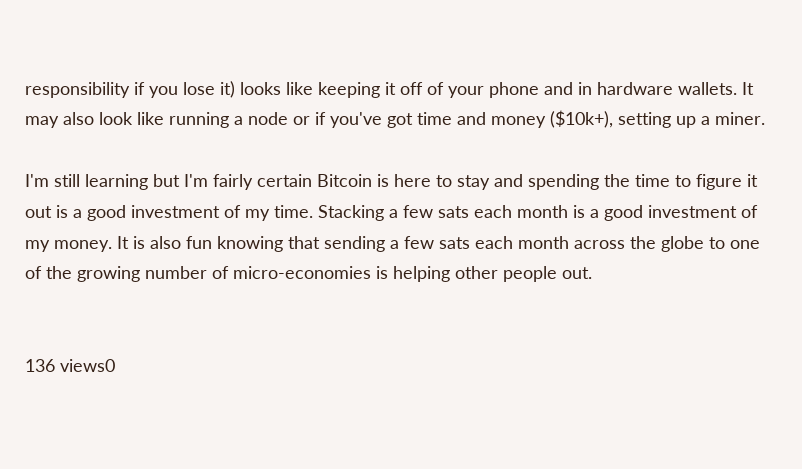responsibility if you lose it) looks like keeping it off of your phone and in hardware wallets. It may also look like running a node or if you've got time and money ($10k+), setting up a miner.

I'm still learning but I'm fairly certain Bitcoin is here to stay and spending the time to figure it out is a good investment of my time. Stacking a few sats each month is a good investment of my money. It is also fun knowing that sending a few sats each month across the globe to one of the growing number of micro-economies is helping other people out.


136 views0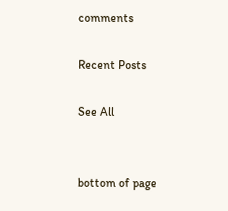comments

Recent Posts

See All


bottom of page